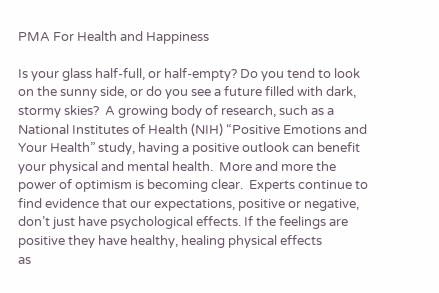PMA For Health and Happiness

Is your glass half-full, or half-empty? Do you tend to look on the sunny side, or do you see a future filled with dark, stormy skies?  A growing body of research, such as a National Institutes of Health (NIH) “Positive Emotions and Your Health” study, having a positive outlook can benefit your physical and mental health.  More and more the power of optimism is becoming clear.  Experts continue to find evidence that our expectations, positive or negative, don’t just have psychological effects. If the feelings are positive they have healthy, healing physical effects
as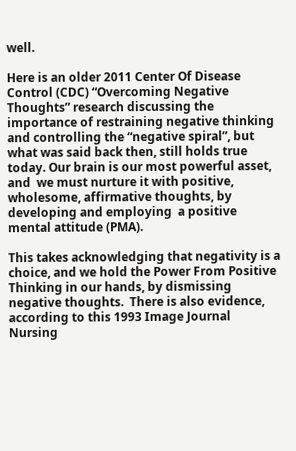well.

Here is an older 2011 Center Of Disease Control (CDC) “Overcoming Negative Thoughts” research discussing the importance of restraining negative thinking and controlling the “negative spiral”, but what was said back then, still holds true today. Our brain is our most powerful asset, and  we must nurture it with positive, wholesome, affirmative thoughts, by developing and employing  a positive mental attitude (PMA).

This takes acknowledging that negativity is a choice, and we hold the Power From Positive Thinking in our hands, by dismissing negative thoughts.  There is also evidence, according to this 1993 Image Journal Nursing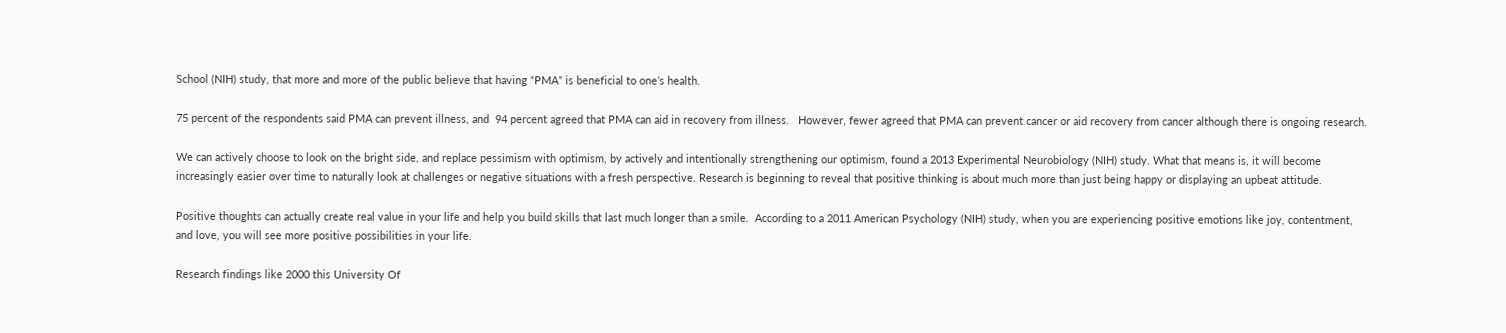School (NIH) study, that more and more of the public believe that having “PMA” is beneficial to one’s health.

75 percent of the respondents said PMA can prevent illness, and  94 percent agreed that PMA can aid in recovery from illness.   However, fewer agreed that PMA can prevent cancer or aid recovery from cancer although there is ongoing research.

We can actively choose to look on the bright side, and replace pessimism with optimism, by actively and intentionally strengthening our optimism, found a 2013 Experimental Neurobiology (NIH) study. What that means is, it will become increasingly easier over time to naturally look at challenges or negative situations with a fresh perspective. Research is beginning to reveal that positive thinking is about much more than just being happy or displaying an upbeat attitude.

Positive thoughts can actually create real value in your life and help you build skills that last much longer than a smile.  According to a 2011 American Psychology (NIH) study, when you are experiencing positive emotions like joy, contentment, and love, you will see more positive possibilities in your life.

Research findings like 2000 this University Of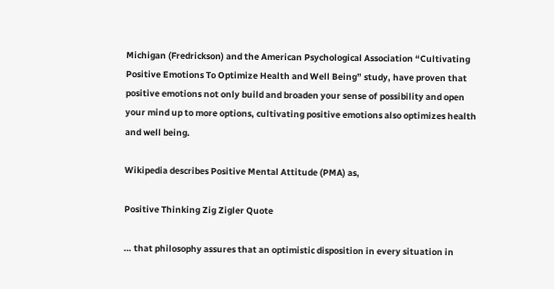Michigan (Fredrickson) and the American Psychological Association “Cultivating Positive Emotions To Optimize Health and Well Being” study, have proven that positive emotions not only build and broaden your sense of possibility and open your mind up to more options, cultivating positive emotions also optimizes health and well being.

Wikipedia describes Positive Mental Attitude (PMA) as,

Positive Thinking Zig Zigler Quote

… that philosophy assures that an optimistic disposition in every situation in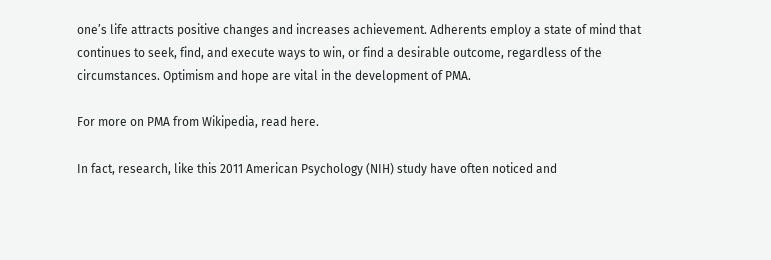one’s life attracts positive changes and increases achievement. Adherents employ a state of mind that continues to seek, find, and execute ways to win, or find a desirable outcome, regardless of the circumstances. Optimism and hope are vital in the development of PMA.

For more on PMA from Wikipedia, read here.

In fact, research, like this 2011 American Psychology (NIH) study have often noticed and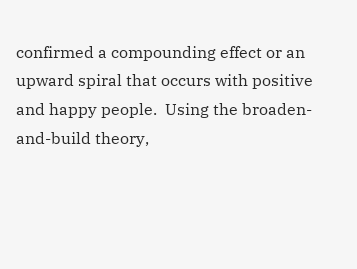confirmed a compounding effect or an upward spiral that occurs with positive and happy people.  Using the broaden-and-build theory,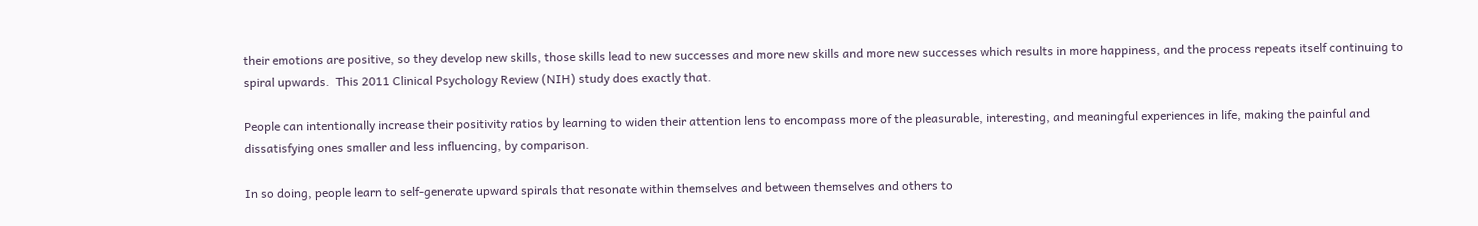their emotions are positive, so they develop new skills, those skills lead to new successes and more new skills and more new successes which results in more happiness, and the process repeats itself continuing to spiral upwards.  This 2011 Clinical Psychology Review (NIH) study does exactly that.

People can intentionally increase their positivity ratios by learning to widen their attention lens to encompass more of the pleasurable, interesting, and meaningful experiences in life, making the painful and dissatisfying ones smaller and less influencing, by comparison.

In so doing, people learn to self-generate upward spirals that resonate within themselves and between themselves and others to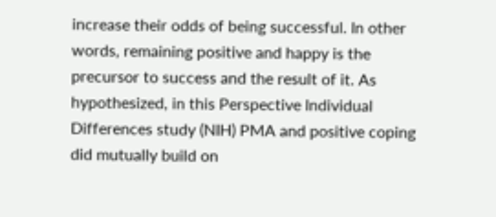increase their odds of being successful. In other words, remaining positive and happy is the precursor to success and the result of it. As hypothesized, in this Perspective Individual Differences study (NIH) PMA and positive coping did mutually build on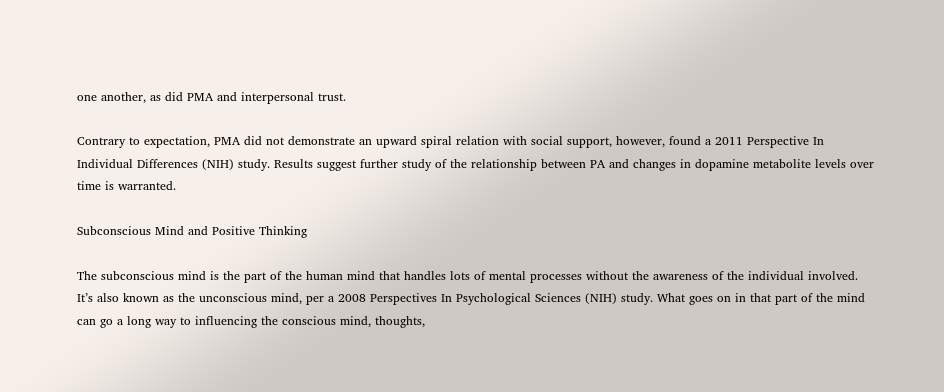one another, as did PMA and interpersonal trust.

Contrary to expectation, PMA did not demonstrate an upward spiral relation with social support, however, found a 2011 Perspective In Individual Differences (NIH) study. Results suggest further study of the relationship between PA and changes in dopamine metabolite levels over time is warranted.

Subconscious Mind and Positive Thinking

The subconscious mind is the part of the human mind that handles lots of mental processes without the awareness of the individual involved.  It’s also known as the unconscious mind, per a 2008 Perspectives In Psychological Sciences (NIH) study. What goes on in that part of the mind can go a long way to influencing the conscious mind, thoughts,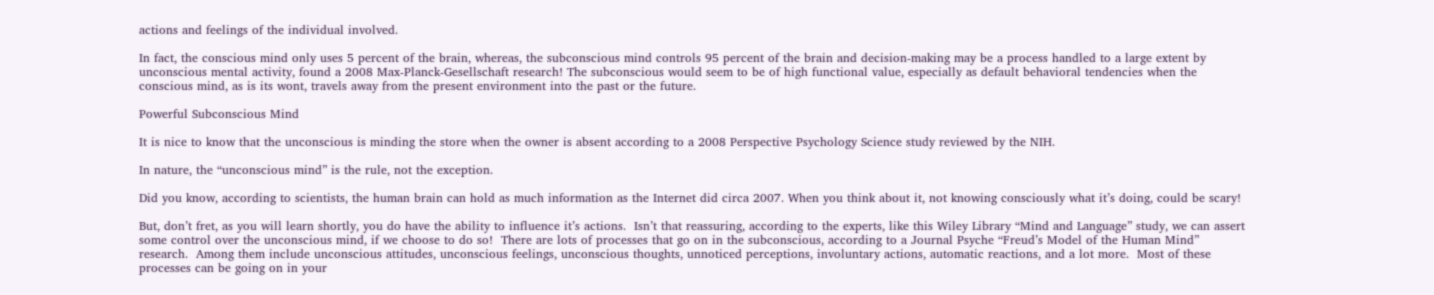actions and feelings of the individual involved.

In fact, the conscious mind only uses 5 percent of the brain, whereas, the subconscious mind controls 95 percent of the brain and decision-making may be a process handled to a large extent by unconscious mental activity, found a 2008 Max-Planck-Gesellschaft research! The subconscious would seem to be of high functional value, especially as default behavioral tendencies when the conscious mind, as is its wont, travels away from the present environment into the past or the future.

Powerful Subconscious Mind

It is nice to know that the unconscious is minding the store when the owner is absent according to a 2008 Perspective Psychology Science study reviewed by the NIH.

In nature, the “unconscious mind” is the rule, not the exception.

Did you know, according to scientists, the human brain can hold as much information as the Internet did circa 2007. When you think about it, not knowing consciously what it’s doing, could be scary!

But, don’t fret, as you will learn shortly, you do have the ability to influence it’s actions.  Isn’t that reassuring, according to the experts, like this Wiley Library “Mind and Language” study, we can assert some control over the unconscious mind, if we choose to do so!  There are lots of processes that go on in the subconscious, according to a Journal Psyche “Freud’s Model of the Human Mind” research.  Among them include unconscious attitudes, unconscious feelings, unconscious thoughts, unnoticed perceptions, involuntary actions, automatic reactions, and a lot more.  Most of these processes can be going on in your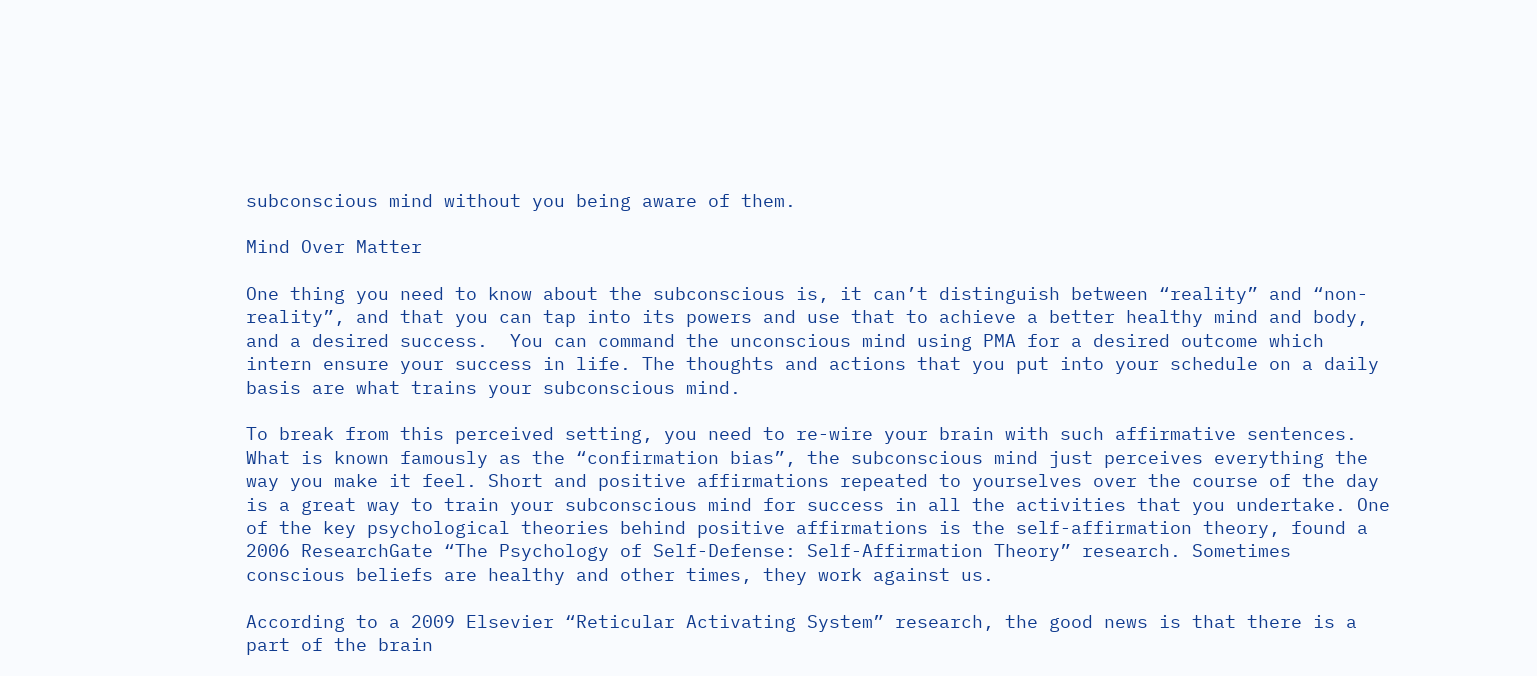subconscious mind without you being aware of them.

Mind Over Matter

One thing you need to know about the subconscious is, it can’t distinguish between “reality” and “non-reality”, and that you can tap into its powers and use that to achieve a better healthy mind and body, and a desired success.  You can command the unconscious mind using PMA for a desired outcome which intern ensure your success in life. The thoughts and actions that you put into your schedule on a daily basis are what trains your subconscious mind.

To break from this perceived setting, you need to re-wire your brain with such affirmative sentences. What is known famously as the “confirmation bias”, the subconscious mind just perceives everything the way you make it feel. Short and positive affirmations repeated to yourselves over the course of the day is a great way to train your subconscious mind for success in all the activities that you undertake. One of the key psychological theories behind positive affirmations is the self-affirmation theory, found a 2006 ResearchGate “The Psychology of Self-Defense: Self-Affirmation Theory” research. Sometimes conscious beliefs are healthy and other times, they work against us.

According to a 2009 Elsevier “Reticular Activating System” research, the good news is that there is a part of the brain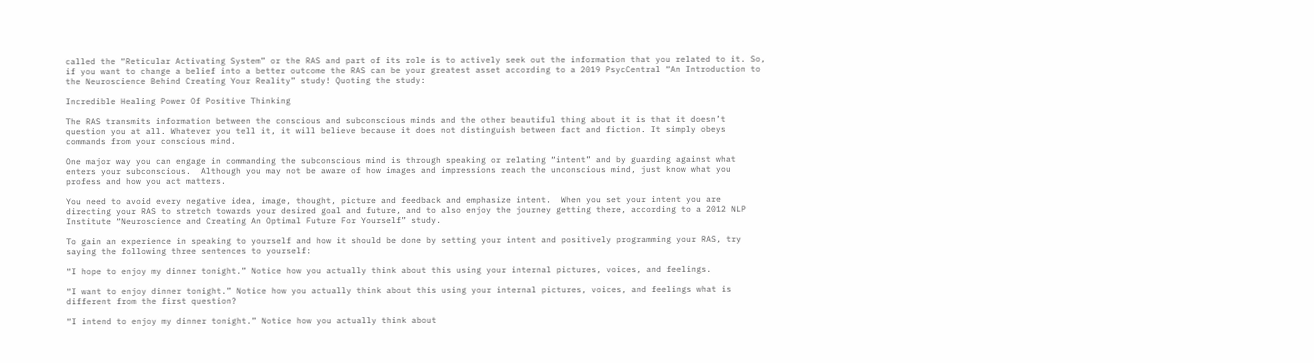called the “Reticular Activating System” or the RAS and part of its role is to actively seek out the information that you related to it. So, if you want to change a belief into a better outcome the RAS can be your greatest asset according to a 2019 PsycCentral “An Introduction to the Neuroscience Behind Creating Your Reality” study! Quoting the study:

Incredible Healing Power Of Positive Thinking

The RAS transmits information between the conscious and subconscious minds and the other beautiful thing about it is that it doesn’t question you at all. Whatever you tell it, it will believe because it does not distinguish between fact and fiction. It simply obeys commands from your conscious mind.

One major way you can engage in commanding the subconscious mind is through speaking or relating “intent” and by guarding against what enters your subconscious.  Although you may not be aware of how images and impressions reach the unconscious mind, just know what you profess and how you act matters.

You need to avoid every negative idea, image, thought, picture and feedback and emphasize intent.  When you set your intent you are directing your RAS to stretch towards your desired goal and future, and to also enjoy the journey getting there, according to a 2012 NLP Institute “Neuroscience and Creating An Optimal Future For Yourself” study.

To gain an experience in speaking to yourself and how it should be done by setting your intent and positively programming your RAS, try saying the following three sentences to yourself:

“I hope to enjoy my dinner tonight.” Notice how you actually think about this using your internal pictures, voices, and feelings.

“I want to enjoy dinner tonight.” Notice how you actually think about this using your internal pictures, voices, and feelings what is different from the first question?

“I intend to enjoy my dinner tonight.” Notice how you actually think about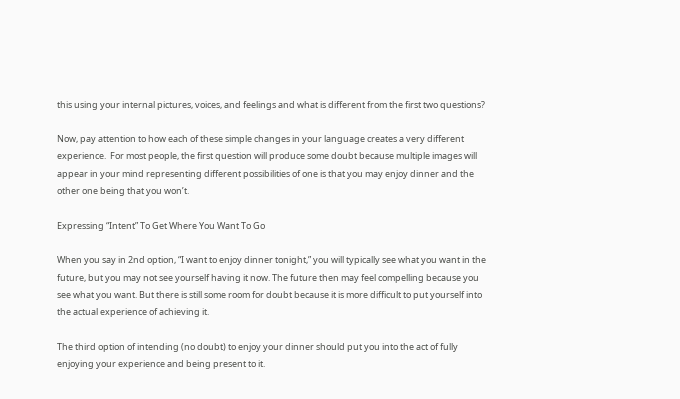this using your internal pictures, voices, and feelings and what is different from the first two questions?

Now, pay attention to how each of these simple changes in your language creates a very different experience.  For most people, the first question will produce some doubt because multiple images will appear in your mind representing different possibilities of one is that you may enjoy dinner and the other one being that you won’t.

Expressing “Intent” To Get Where You Want To Go

When you say in 2nd option, “I want to enjoy dinner tonight,” you will typically see what you want in the future, but you may not see yourself having it now. The future then may feel compelling because you see what you want. But there is still some room for doubt because it is more difficult to put yourself into the actual experience of achieving it.

The third option of intending (no doubt) to enjoy your dinner should put you into the act of fully enjoying your experience and being present to it.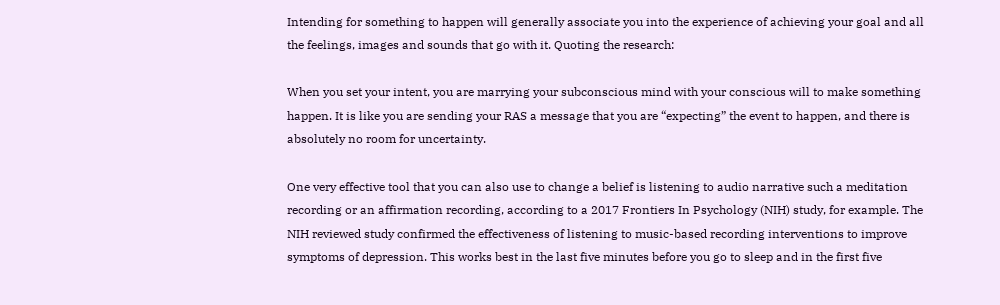Intending for something to happen will generally associate you into the experience of achieving your goal and all the feelings, images and sounds that go with it. Quoting the research:

When you set your intent, you are marrying your subconscious mind with your conscious will to make something happen. It is like you are sending your RAS a message that you are “expecting” the event to happen, and there is absolutely no room for uncertainty.

One very effective tool that you can also use to change a belief is listening to audio narrative such a meditation recording or an affirmation recording, according to a 2017 Frontiers In Psychology (NIH) study, for example. The NIH reviewed study confirmed the effectiveness of listening to music-based recording interventions to improve symptoms of depression. This works best in the last five minutes before you go to sleep and in the first five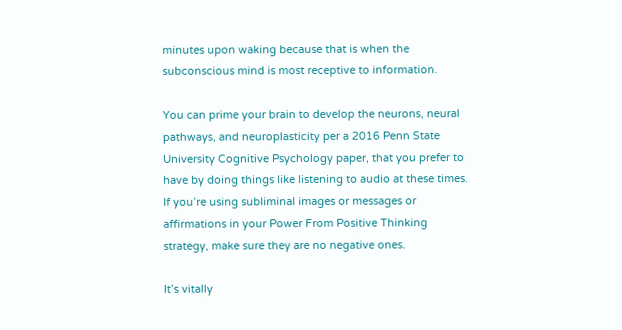minutes upon waking because that is when the subconscious mind is most receptive to information.

You can prime your brain to develop the neurons, neural pathways, and neuroplasticity per a 2016 Penn State University Cognitive Psychology paper, that you prefer to have by doing things like listening to audio at these times.  If you’re using subliminal images or messages or affirmations in your Power From Positive Thinking strategy, make sure they are no negative ones.

It’s vitally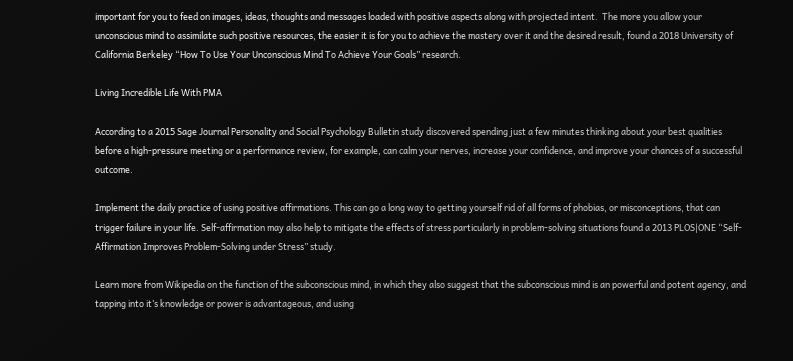important for you to feed on images, ideas, thoughts and messages loaded with positive aspects along with projected intent.  The more you allow your unconscious mind to assimilate such positive resources, the easier it is for you to achieve the mastery over it and the desired result, found a 2018 University of California Berkeley “How To Use Your Unconscious Mind To Achieve Your Goals” research.

Living Incredible Life With PMA

According to a 2015 Sage Journal Personality and Social Psychology Bulletin study discovered spending just a few minutes thinking about your best qualities before a high-pressure meeting or a performance review, for example, can calm your nerves, increase your confidence, and improve your chances of a successful outcome.

Implement the daily practice of using positive affirmations. This can go a long way to getting yourself rid of all forms of phobias, or misconceptions, that can trigger failure in your life. Self-affirmation may also help to mitigate the effects of stress particularly in problem-solving situations found a 2013 PLOS|ONE “Self-Affirmation Improves Problem-Solving under Stress” study.

Learn more from Wikipedia on the function of the subconscious mind, in which they also suggest that the subconscious mind is an powerful and potent agency, and tapping into it’s knowledge or power is advantageous, and using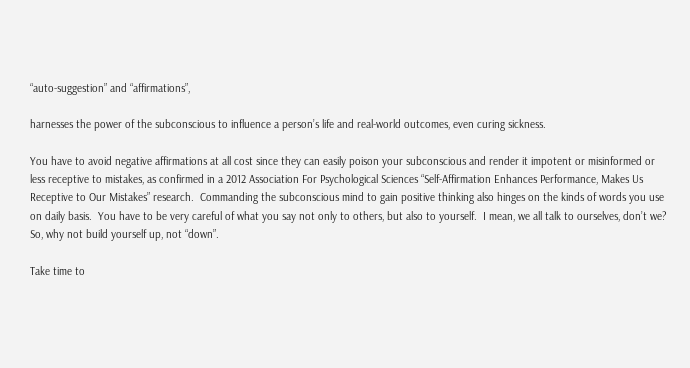“auto-suggestion” and “affirmations”,

harnesses the power of the subconscious to influence a person’s life and real-world outcomes, even curing sickness.

You have to avoid negative affirmations at all cost since they can easily poison your subconscious and render it impotent or misinformed or less receptive to mistakes, as confirmed in a 2012 Association For Psychological Sciences “Self-Affirmation Enhances Performance, Makes Us Receptive to Our Mistakes” research.  Commanding the subconscious mind to gain positive thinking also hinges on the kinds of words you use on daily basis.  You have to be very careful of what you say not only to others, but also to yourself.  I mean, we all talk to ourselves, don’t we? So, why not build yourself up, not “down”.

Take time to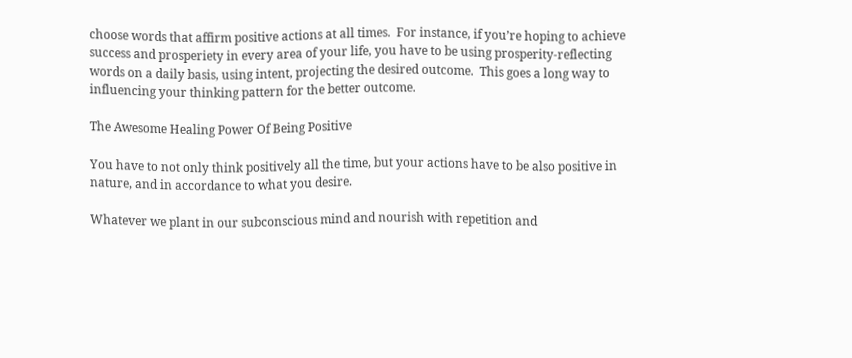choose words that affirm positive actions at all times.  For instance, if you’re hoping to achieve success and prosperiety in every area of your life, you have to be using prosperity-reflecting words on a daily basis, using intent, projecting the desired outcome.  This goes a long way to influencing your thinking pattern for the better outcome.

The Awesome Healing Power Of Being Positive

You have to not only think positively all the time, but your actions have to be also positive in nature, and in accordance to what you desire.

Whatever we plant in our subconscious mind and nourish with repetition and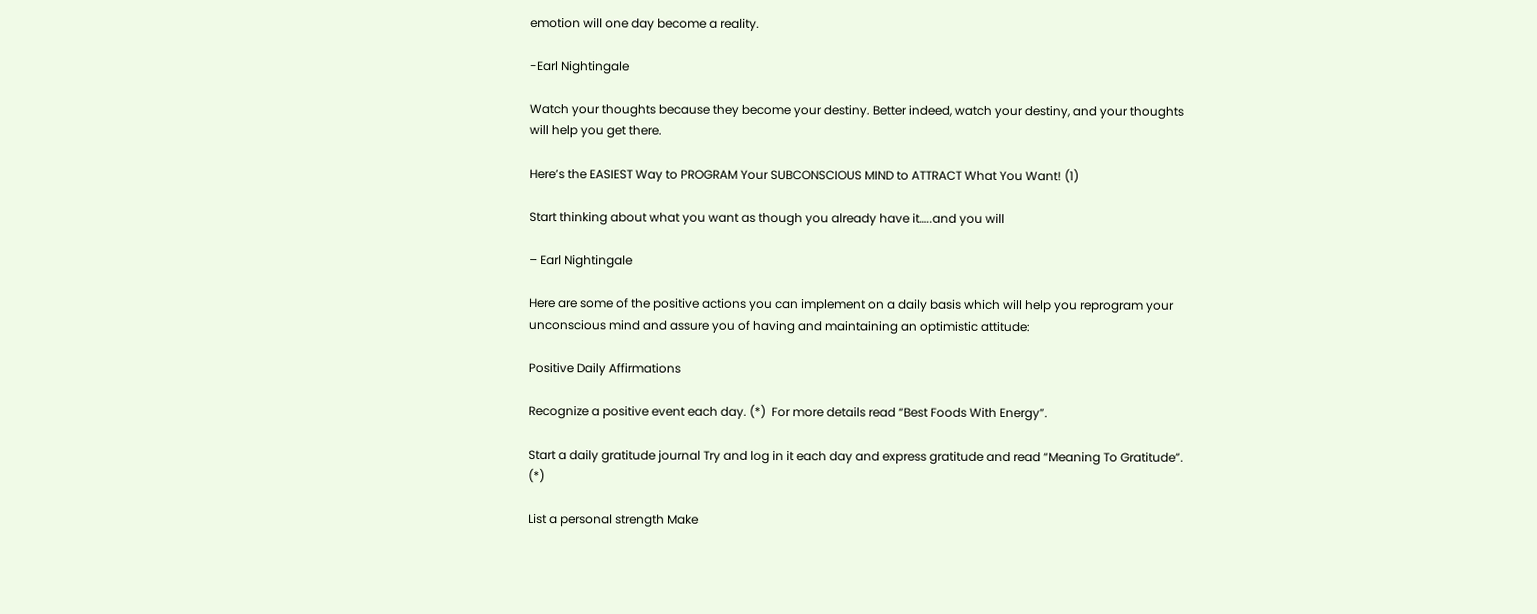emotion will one day become a reality.

-Earl Nightingale

Watch your thoughts because they become your destiny. Better indeed, watch your destiny, and your thoughts will help you get there.

Here’s the EASIEST Way to PROGRAM Your SUBCONSCIOUS MIND to ATTRACT What You Want! (1)

Start thinking about what you want as though you already have it…..and you will

– Earl Nightingale

Here are some of the positive actions you can implement on a daily basis which will help you reprogram your unconscious mind and assure you of having and maintaining an optimistic attitude:

Positive Daily Affirmations

Recognize a positive event each day. (*)  For more details read “Best Foods With Energy”.

Start a daily gratitude journal Try and log in it each day and express gratitude and read “Meaning To Gratitude”. (*)

List a personal strength Make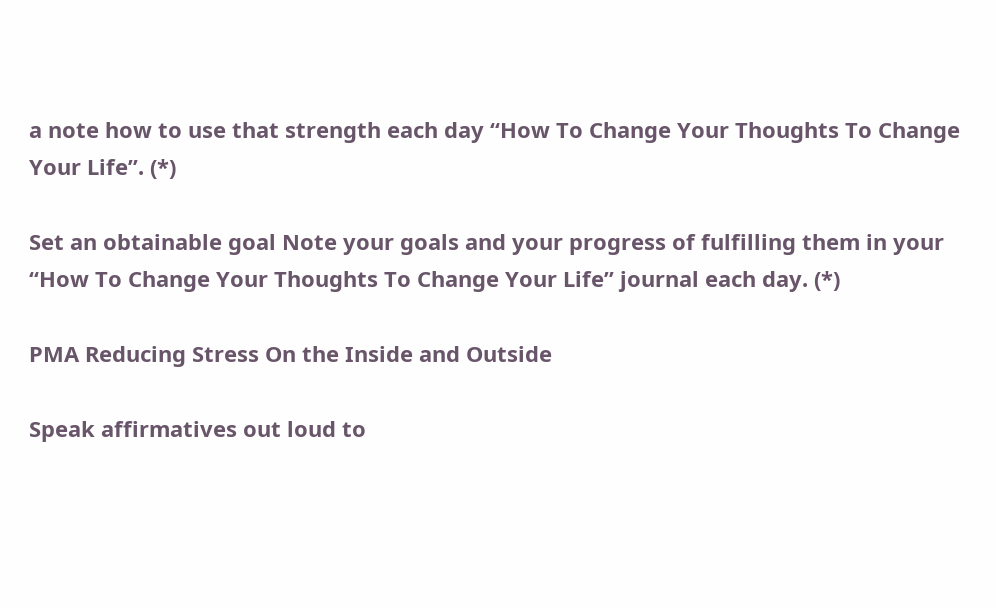a note how to use that strength each day “How To Change Your Thoughts To Change Your Life”. (*)

Set an obtainable goal Note your goals and your progress of fulfilling them in your “How To Change Your Thoughts To Change Your Life” journal each day. (*)

PMA Reducing Stress On the Inside and Outside

Speak affirmatives out loud to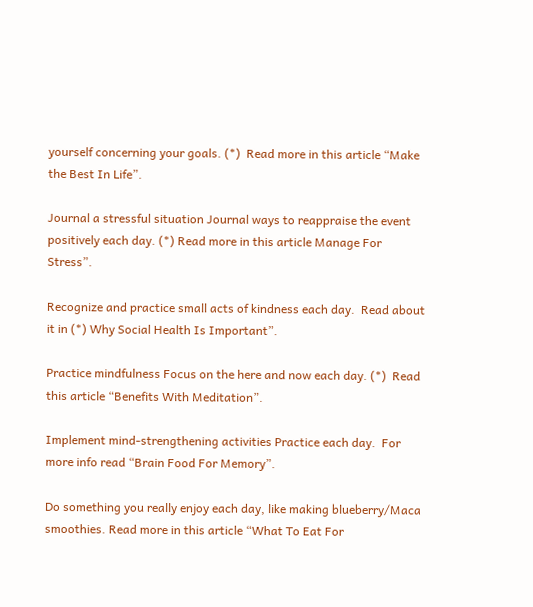yourself concerning your goals. (*)  Read more in this article “Make the Best In Life”.

Journal a stressful situation Journal ways to reappraise the event positively each day. (*) Read more in this article Manage For Stress”.

Recognize and practice small acts of kindness each day.  Read about it in (*) Why Social Health Is Important”.

Practice mindfulness Focus on the here and now each day. (*)  Read this article “Benefits With Meditation”.

Implement mind-strengthening activities Practice each day.  For more info read “Brain Food For Memory”.

Do something you really enjoy each day, like making blueberry/Maca smoothies. Read more in this article “What To Eat For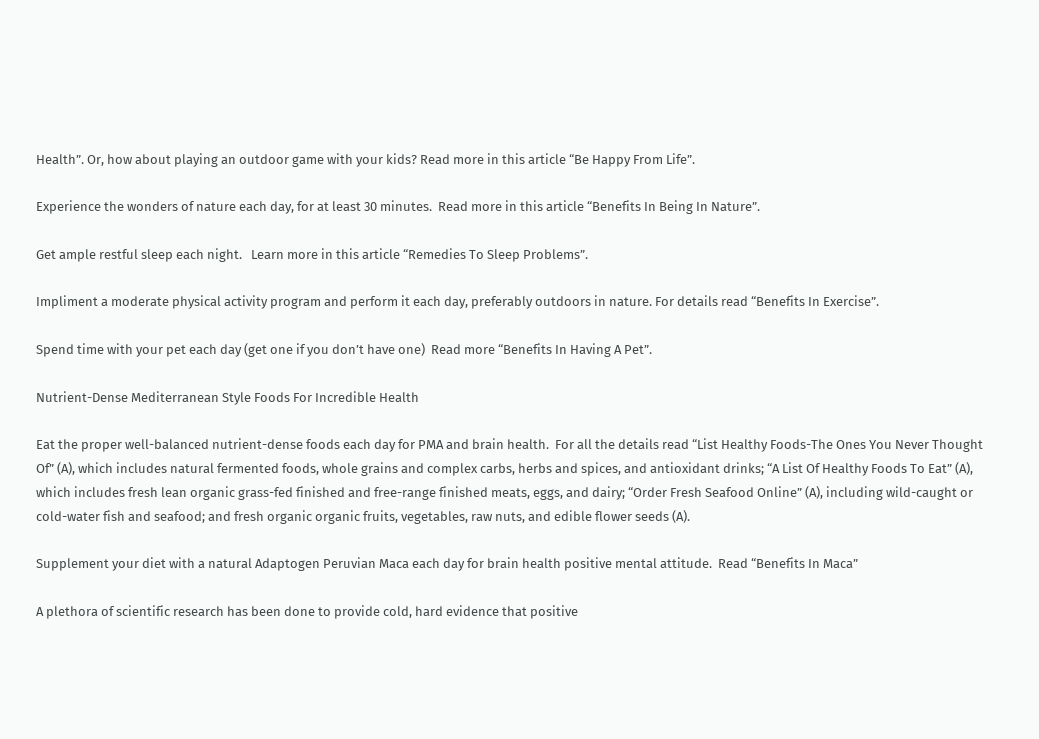Health”. Or, how about playing an outdoor game with your kids? Read more in this article “Be Happy From Life”.

Experience the wonders of nature each day, for at least 30 minutes.  Read more in this article “Benefits In Being In Nature”.

Get ample restful sleep each night.   Learn more in this article “Remedies To Sleep Problems”.

Impliment a moderate physical activity program and perform it each day, preferably outdoors in nature. For details read “Benefits In Exercise”.

Spend time with your pet each day (get one if you don’t have one)  Read more “Benefits In Having A Pet”.

Nutrient-Dense Mediterranean Style Foods For Incredible Health

Eat the proper well-balanced nutrient-dense foods each day for PMA and brain health.  For all the details read “List Healthy Foods-The Ones You Never Thought Of” (A), which includes natural fermented foods, whole grains and complex carbs, herbs and spices, and antioxidant drinks; “A List Of Healthy Foods To Eat” (A), which includes fresh lean organic grass-fed finished and free-range finished meats, eggs, and dairy; “Order Fresh Seafood Online” (A), including wild-caught or cold-water fish and seafood; and fresh organic organic fruits, vegetables, raw nuts, and edible flower seeds (A).

Supplement your diet with a natural Adaptogen Peruvian Maca each day for brain health positive mental attitude.  Read “Benefits In Maca”

A plethora of scientific research has been done to provide cold, hard evidence that positive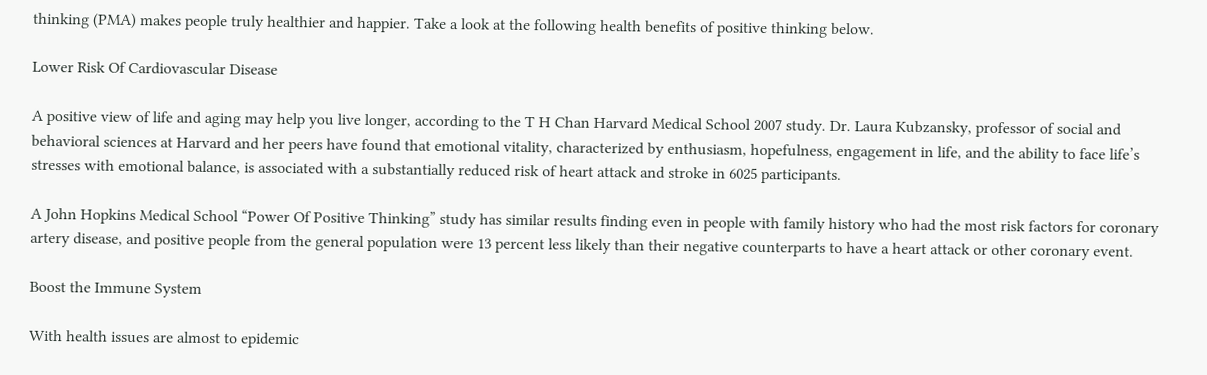thinking (PMA) makes people truly healthier and happier. Take a look at the following health benefits of positive thinking below.

Lower Risk Of Cardiovascular Disease

A positive view of life and aging may help you live longer, according to the T H Chan Harvard Medical School 2007 study. Dr. Laura Kubzansky, professor of social and behavioral sciences at Harvard and her peers have found that emotional vitality, characterized by enthusiasm, hopefulness, engagement in life, and the ability to face life’s stresses with emotional balance, is associated with a substantially reduced risk of heart attack and stroke in 6025 participants.

A John Hopkins Medical School “Power Of Positive Thinking” study has similar results finding even in people with family history who had the most risk factors for coronary artery disease, and positive people from the general population were 13 percent less likely than their negative counterparts to have a heart attack or other coronary event.

Boost the Immune System

With health issues are almost to epidemic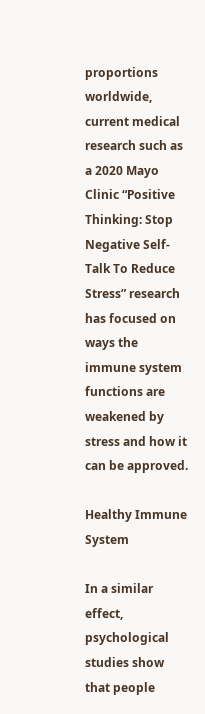proportions worldwide, current medical research such as a 2020 Mayo Clinic “Positive Thinking: Stop Negative Self-Talk To Reduce Stress” research has focused on ways the immune system functions are weakened by stress and how it can be approved.

Healthy Immune System

In a similar effect, psychological studies show that people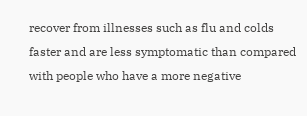recover from illnesses such as flu and colds faster and are less symptomatic than compared with people who have a more negative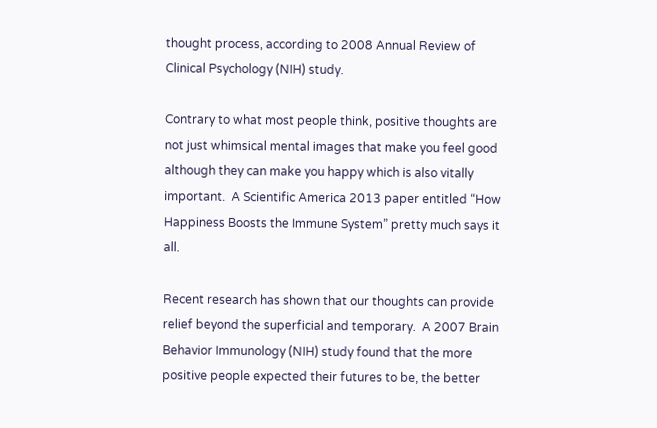thought process, according to 2008 Annual Review of Clinical Psychology (NIH) study.

Contrary to what most people think, positive thoughts are not just whimsical mental images that make you feel good although they can make you happy which is also vitally important.  A Scientific America 2013 paper entitled “How Happiness Boosts the Immune System” pretty much says it all.

Recent research has shown that our thoughts can provide relief beyond the superficial and temporary.  A 2007 Brain Behavior Immunology (NIH) study found that the more positive people expected their futures to be, the better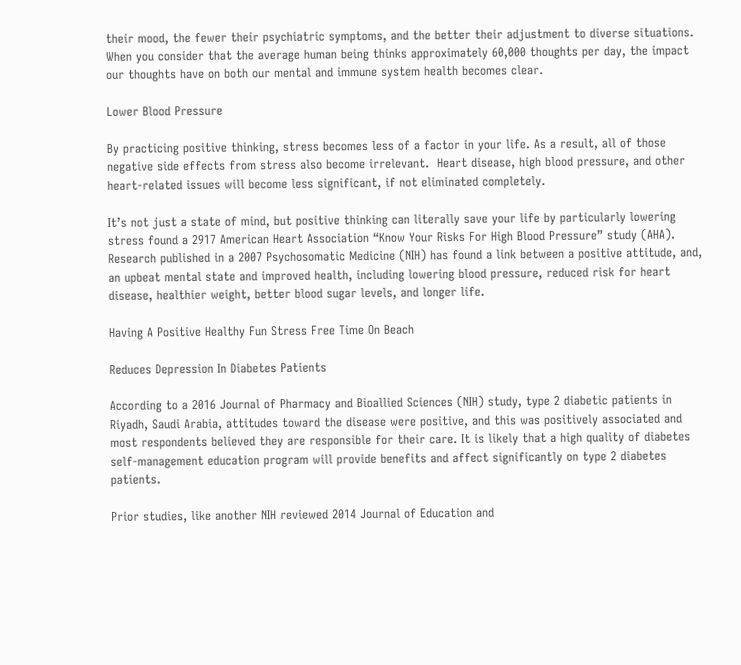their mood, the fewer their psychiatric symptoms, and the better their adjustment to diverse situations. When you consider that the average human being thinks approximately 60,000 thoughts per day, the impact our thoughts have on both our mental and immune system health becomes clear.

Lower Blood Pressure

By practicing positive thinking, stress becomes less of a factor in your life. As a result, all of those negative side effects from stress also become irrelevant.  Heart disease, high blood pressure, and other heart-related issues will become less significant, if not eliminated completely.

It’s not just a state of mind, but positive thinking can literally save your life by particularly lowering stress found a 2917 American Heart Association “Know Your Risks For High Blood Pressure” study (AHA).  Research published in a 2007 Psychosomatic Medicine (NIH) has found a link between a positive attitude, and, an upbeat mental state and improved health, including lowering blood pressure, reduced risk for heart disease, healthier weight, better blood sugar levels, and longer life.

Having A Positive Healthy Fun Stress Free Time On Beach

Reduces Depression In Diabetes Patients

According to a 2016 Journal of Pharmacy and Bioallied Sciences (NIH) study, type 2 diabetic patients in Riyadh, Saudi Arabia, attitudes toward the disease were positive, and this was positively associated and most respondents believed they are responsible for their care. It is likely that a high quality of diabetes self-management education program will provide benefits and affect significantly on type 2 diabetes patients.

Prior studies, like another NIH reviewed 2014 Journal of Education and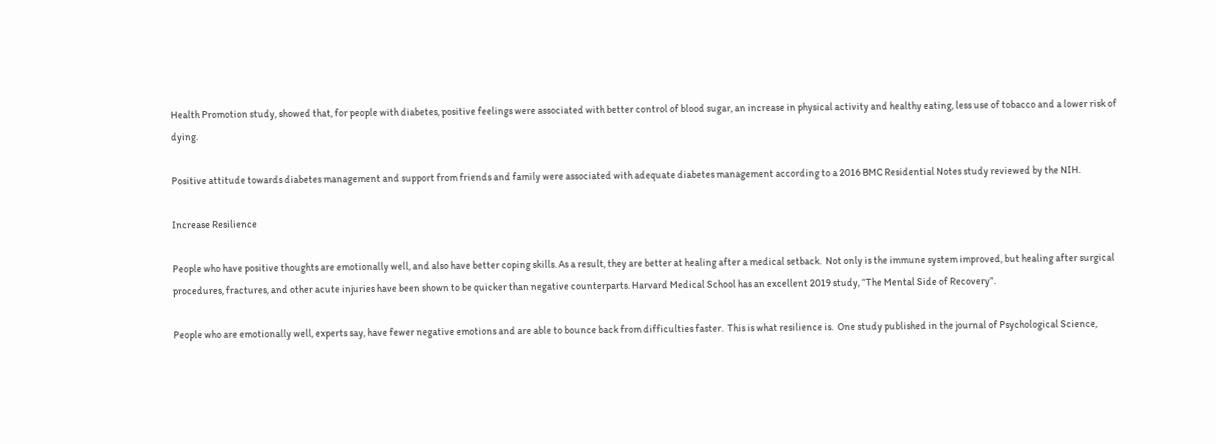Health Promotion study, showed that, for people with diabetes, positive feelings were associated with better control of blood sugar, an increase in physical activity and healthy eating, less use of tobacco and a lower risk of dying.

Positive attitude towards diabetes management and support from friends and family were associated with adequate diabetes management according to a 2016 BMC Residential Notes study reviewed by the NIH.

Increase Resilience

People who have positive thoughts are emotionally well, and also have better coping skills. As a result, they are better at healing after a medical setback.  Not only is the immune system improved, but healing after surgical procedures, fractures, and other acute injuries have been shown to be quicker than negative counterparts. Harvard Medical School has an excellent 2019 study, “The Mental Side of Recovery”.

People who are emotionally well, experts say, have fewer negative emotions and are able to bounce back from difficulties faster.  This is what resilience is.  One study published in the journal of Psychological Science,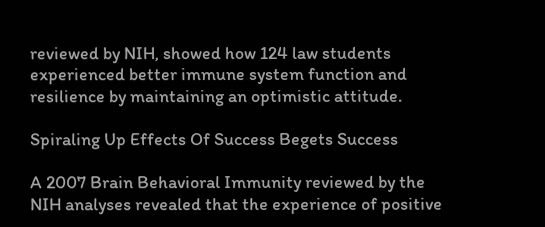reviewed by NIH, showed how 124 law students experienced better immune system function and resilience by maintaining an optimistic attitude.

Spiraling Up Effects Of Success Begets Success

A 2007 Brain Behavioral Immunity reviewed by the NIH analyses revealed that the experience of positive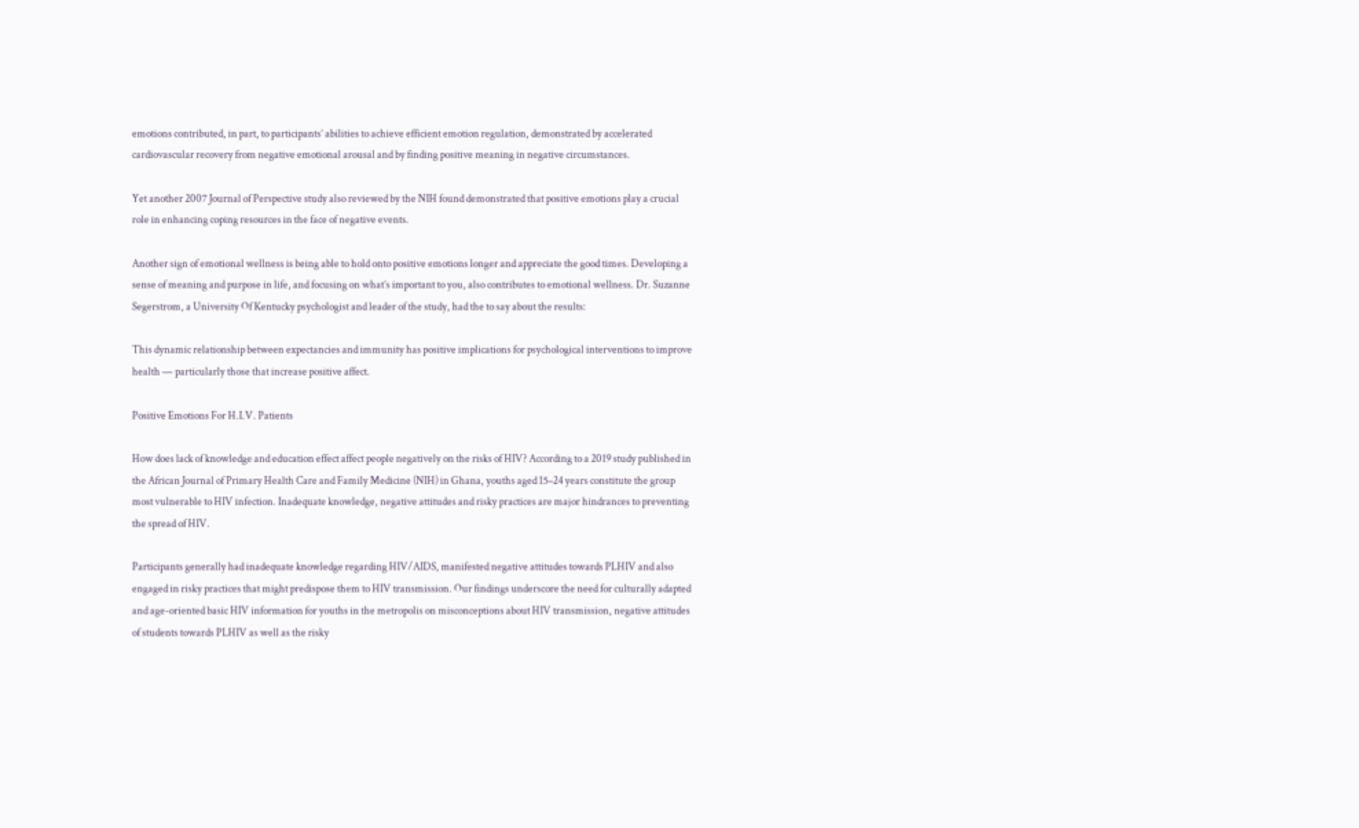emotions contributed, in part, to participants’ abilities to achieve efficient emotion regulation, demonstrated by accelerated cardiovascular recovery from negative emotional arousal and by finding positive meaning in negative circumstances.

Yet another 2007 Journal of Perspective study also reviewed by the NIH found demonstrated that positive emotions play a crucial role in enhancing coping resources in the face of negative events.

Another sign of emotional wellness is being able to hold onto positive emotions longer and appreciate the good times. Developing a sense of meaning and purpose in life, and focusing on what’s important to you, also contributes to emotional wellness. Dr. Suzanne Segerstrom, a University Of Kentucky psychologist and leader of the study, had the to say about the results:

This dynamic relationship between expectancies and immunity has positive implications for psychological interventions to improve health — particularly those that increase positive affect.

Positive Emotions For H.I.V. Patients

How does lack of knowledge and education effect affect people negatively on the risks of HIV? According to a 2019 study published in the African Journal of Primary Health Care and Family Medicine (NIH) in Ghana, youths aged 15–24 years constitute the group most vulnerable to HIV infection. Inadequate knowledge, negative attitudes and risky practices are major hindrances to preventing the spread of HIV.

Participants generally had inadequate knowledge regarding HIV/AIDS, manifested negative attitudes towards PLHIV and also engaged in risky practices that might predispose them to HIV transmission. Our findings underscore the need for culturally adapted and age-oriented basic HIV information for youths in the metropolis on misconceptions about HIV transmission, negative attitudes of students towards PLHIV as well as the risky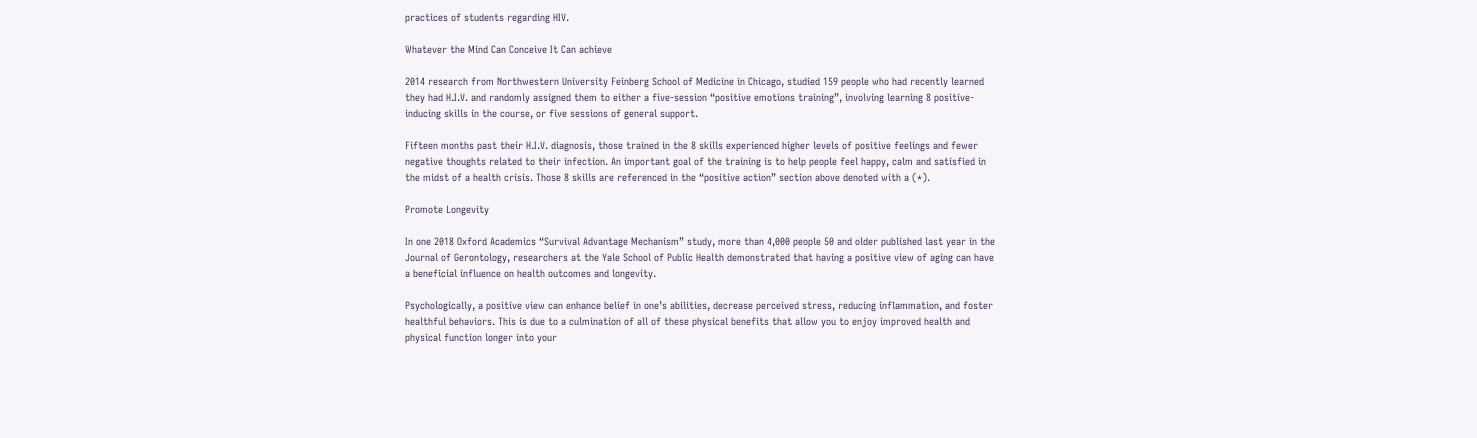practices of students regarding HIV.

Whatever the Mind Can Conceive It Can achieve

2014 research from Northwestern University Feinberg School of Medicine in Chicago, studied 159 people who had recently learned they had H.I.V. and randomly assigned them to either a five-session “positive emotions training”, involving learning 8 positive-inducing skills in the course, or five sessions of general support.

Fifteen months past their H.I.V. diagnosis, those trained in the 8 skills experienced higher levels of positive feelings and fewer negative thoughts related to their infection. An important goal of the training is to help people feel happy, calm and satisfied in the midst of a health crisis. Those 8 skills are referenced in the “positive action” section above denoted with a (*).

Promote Longevity

In one 2018 Oxford Academics “Survival Advantage Mechanism” study, more than 4,000 people 50 and older published last year in the Journal of Gerontology, researchers at the Yale School of Public Health demonstrated that having a positive view of aging can have a beneficial influence on health outcomes and longevity.

Psychologically, a positive view can enhance belief in one’s abilities, decrease perceived stress, reducing inflammation, and foster healthful behaviors. This is due to a culmination of all of these physical benefits that allow you to enjoy improved health and physical function longer into your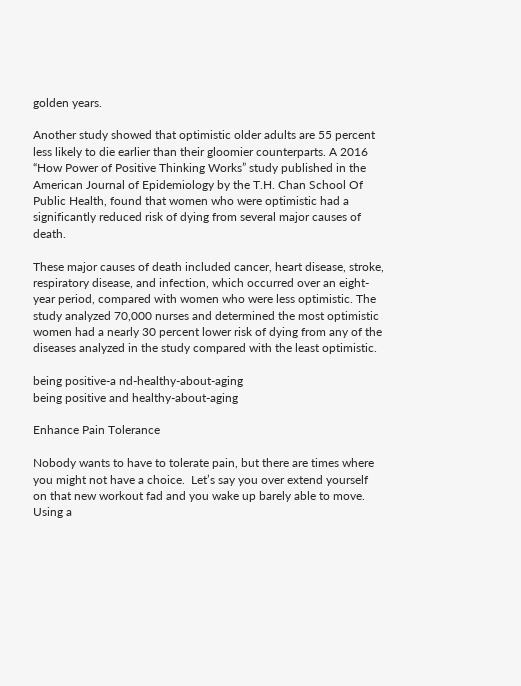golden years.

Another study showed that optimistic older adults are 55 percent less likely to die earlier than their gloomier counterparts. A 2016 “How Power of Positive Thinking Works” study published in the American Journal of Epidemiology by the T.H. Chan School Of Public Health, found that women who were optimistic had a significantly reduced risk of dying from several major causes of death.

These major causes of death included cancer, heart disease, stroke, respiratory disease, and infection, which occurred over an eight-year period, compared with women who were less optimistic. The study analyzed 70,000 nurses and determined the most optimistic women had a nearly 30 percent lower risk of dying from any of the diseases analyzed in the study compared with the least optimistic.

being positive-a nd-healthy-about-aging
being positive and healthy-about-aging

Enhance Pain Tolerance

Nobody wants to have to tolerate pain, but there are times where you might not have a choice.  Let’s say you over extend yourself on that new workout fad and you wake up barely able to move.  Using a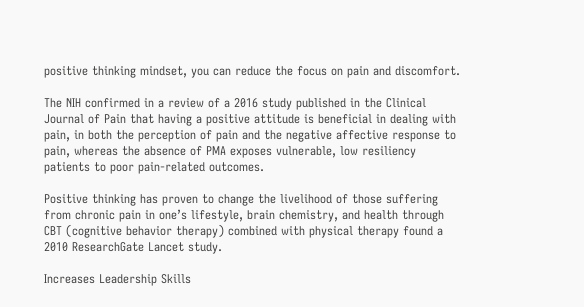positive thinking mindset, you can reduce the focus on pain and discomfort.

The NIH confirmed in a review of a 2016 study published in the Clinical Journal of Pain that having a positive attitude is beneficial in dealing with pain, in both the perception of pain and the negative affective response to pain, whereas the absence of PMA exposes vulnerable, low resiliency patients to poor pain-related outcomes.

Positive thinking has proven to change the livelihood of those suffering from chronic pain in one’s lifestyle, brain chemistry, and health through CBT (cognitive behavior therapy) combined with physical therapy found a 2010 ResearchGate Lancet study.

Increases Leadership Skills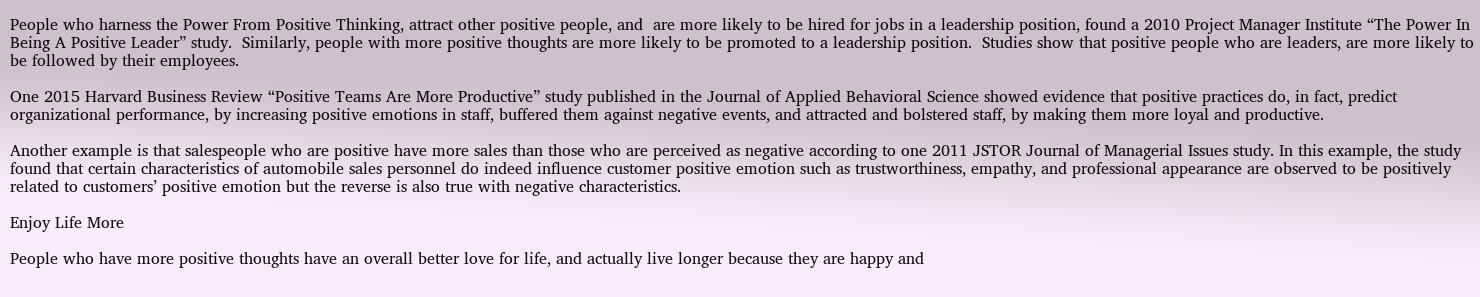People who harness the Power From Positive Thinking, attract other positive people, and  are more likely to be hired for jobs in a leadership position, found a 2010 Project Manager Institute “The Power In Being A Positive Leader” study.  Similarly, people with more positive thoughts are more likely to be promoted to a leadership position.  Studies show that positive people who are leaders, are more likely to be followed by their employees.

One 2015 Harvard Business Review “Positive Teams Are More Productive” study published in the Journal of Applied Behavioral Science showed evidence that positive practices do, in fact, predict organizational performance, by increasing positive emotions in staff, buffered them against negative events, and attracted and bolstered staff, by making them more loyal and productive.

Another example is that salespeople who are positive have more sales than those who are perceived as negative according to one 2011 JSTOR Journal of Managerial Issues study. In this example, the study found that certain characteristics of automobile sales personnel do indeed influence customer positive emotion such as trustworthiness, empathy, and professional appearance are observed to be positively related to customers’ positive emotion but the reverse is also true with negative characteristics.

Enjoy Life More

People who have more positive thoughts have an overall better love for life, and actually live longer because they are happy and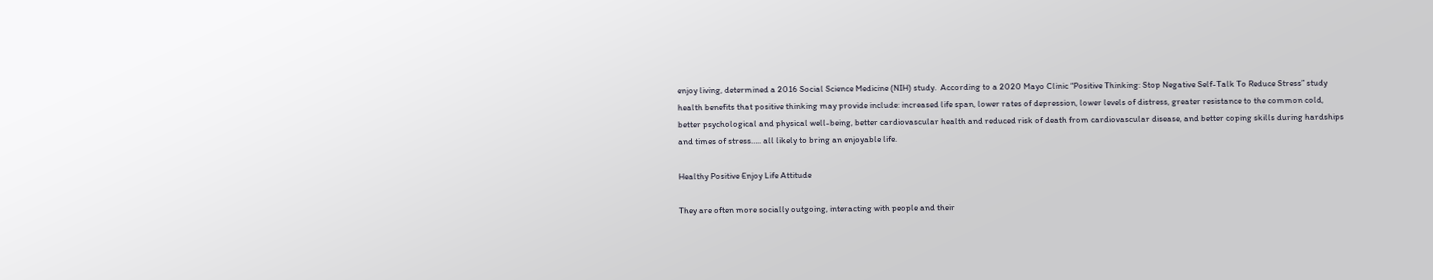enjoy living, determined a 2016 Social Science Medicine (NIH) study.  According to a 2020 Mayo Clinic “Positive Thinking: Stop Negative Self-Talk To Reduce Stress” study health benefits that positive thinking may provide include: increased life span, lower rates of depression, lower levels of distress, greater resistance to the common cold, better psychological and physical well-being, better cardiovascular health and reduced risk of death from cardiovascular disease, and better coping skills during hardships and times of stress….. all likely to bring an enjoyable life.

Healthy Positive Enjoy Life Attitude

They are often more socially outgoing, interacting with people and their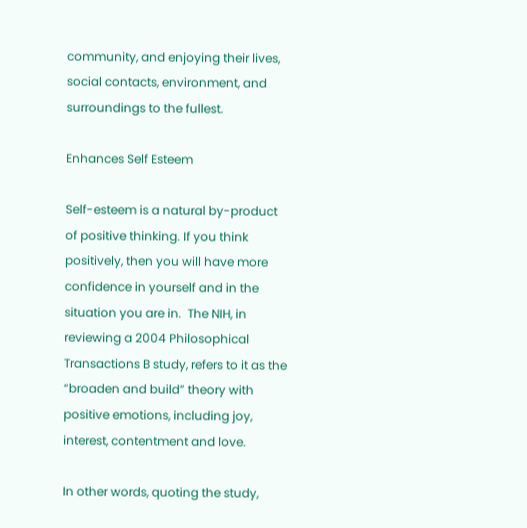community, and enjoying their lives, social contacts, environment, and surroundings to the fullest.

Enhances Self Esteem

Self-esteem is a natural by-product of positive thinking. If you think positively, then you will have more confidence in yourself and in the situation you are in.  The NIH, in reviewing a 2004 Philosophical Transactions B study, refers to it as the “broaden and build” theory with positive emotions, including joy, interest, contentment and love.

In other words, quoting the study,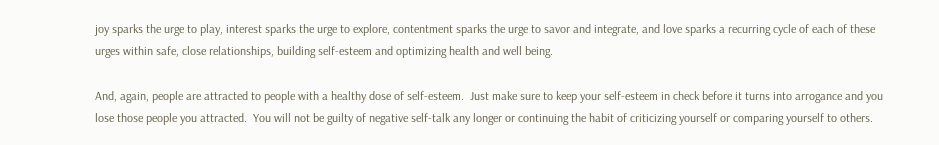joy sparks the urge to play, interest sparks the urge to explore, contentment sparks the urge to savor and integrate, and love sparks a recurring cycle of each of these urges within safe, close relationships, building self-esteem and optimizing health and well being.

And, again, people are attracted to people with a healthy dose of self-esteem.  Just make sure to keep your self-esteem in check before it turns into arrogance and you lose those people you attracted.  You will not be guilty of negative self-talk any longer or continuing the habit of criticizing yourself or comparing yourself to others.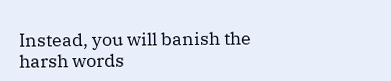Instead, you will banish the harsh words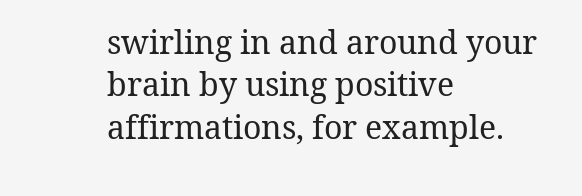swirling in and around your brain by using positive affirmations, for example.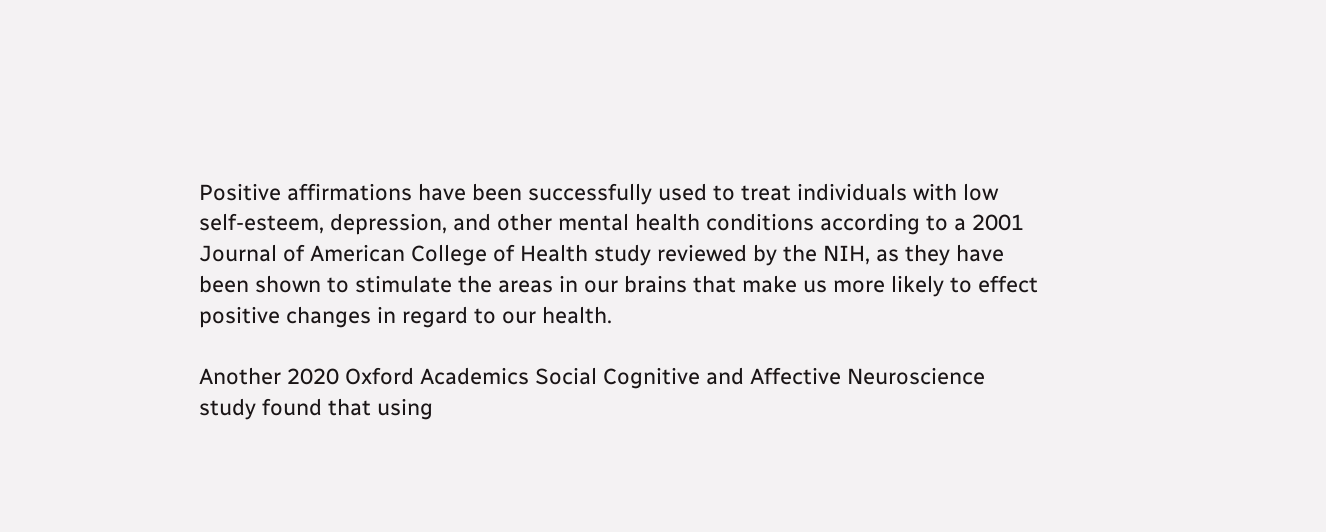Positive affirmations have been successfully used to treat individuals with low self-esteem, depression, and other mental health conditions according to a 2001 Journal of American College of Health study reviewed by the NIH, as they have been shown to stimulate the areas in our brains that make us more likely to effect positive changes in regard to our health.

Another 2020 Oxford Academics Social Cognitive and Affective Neuroscience study found that using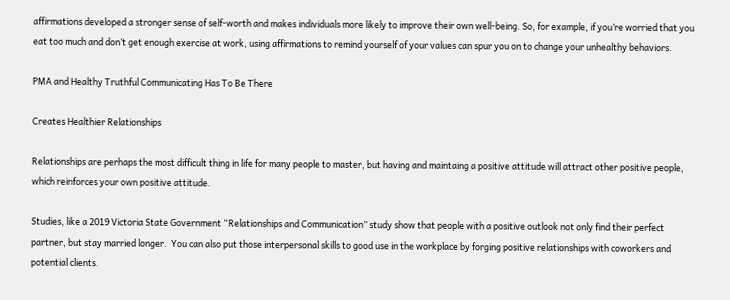affirmations developed a stronger sense of self-worth and makes individuals more likely to improve their own well-being. So, for example, if you’re worried that you eat too much and don’t get enough exercise at work, using affirmations to remind yourself of your values can spur you on to change your unhealthy behaviors.

PMA and Healthy Truthful Communicating Has To Be There

Creates Healthier Relationships

Relationships are perhaps the most difficult thing in life for many people to master, but having and maintaing a positive attitude will attract other positive people, which reinforces your own positive attitude.

Studies, like a 2019 Victoria State Government “Relationships and Communication” study show that people with a positive outlook not only find their perfect partner, but stay married longer.  You can also put those interpersonal skills to good use in the workplace by forging positive relationships with coworkers and potential clients.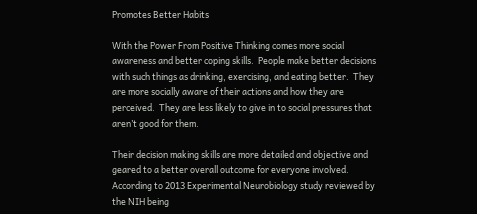Promotes Better Habits

With the Power From Positive Thinking comes more social awareness and better coping skills.  People make better decisions with such things as drinking, exercising, and eating better.  They are more socially aware of their actions and how they are perceived.  They are less likely to give in to social pressures that aren’t good for them.

Their decision making skills are more detailed and objective and geared to a better overall outcome for everyone involved.  According to 2013 Experimental Neurobiology study reviewed by the NIH being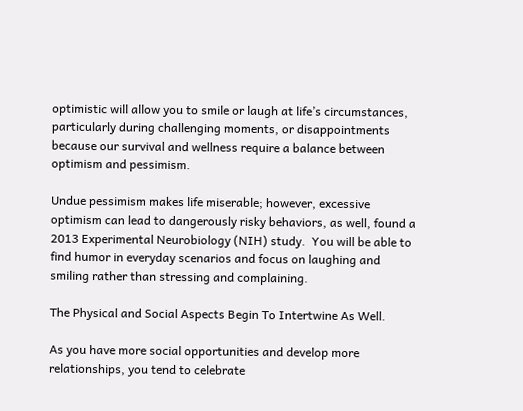optimistic will allow you to smile or laugh at life’s circumstances, particularly during challenging moments, or disappointments because our survival and wellness require a balance between optimism and pessimism.

Undue pessimism makes life miserable; however, excessive optimism can lead to dangerously risky behaviors, as well, found a 2013 Experimental Neurobiology (NIH) study.  You will be able to find humor in everyday scenarios and focus on laughing and smiling rather than stressing and complaining.

The Physical and Social Aspects Begin To Intertwine As Well.

As you have more social opportunities and develop more relationships, you tend to celebrate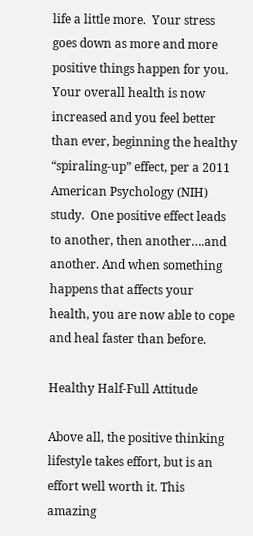life a little more.  Your stress goes down as more and more positive things happen for you.  Your overall health is now increased and you feel better than ever, beginning the healthy “spiraling-up” effect, per a 2011 American Psychology (NIH) study.  One positive effect leads to another, then another….and another. And when something happens that affects your health, you are now able to cope and heal faster than before.

Healthy Half-Full Attitude

Above all, the positive thinking lifestyle takes effort, but is an effort well worth it. This amazing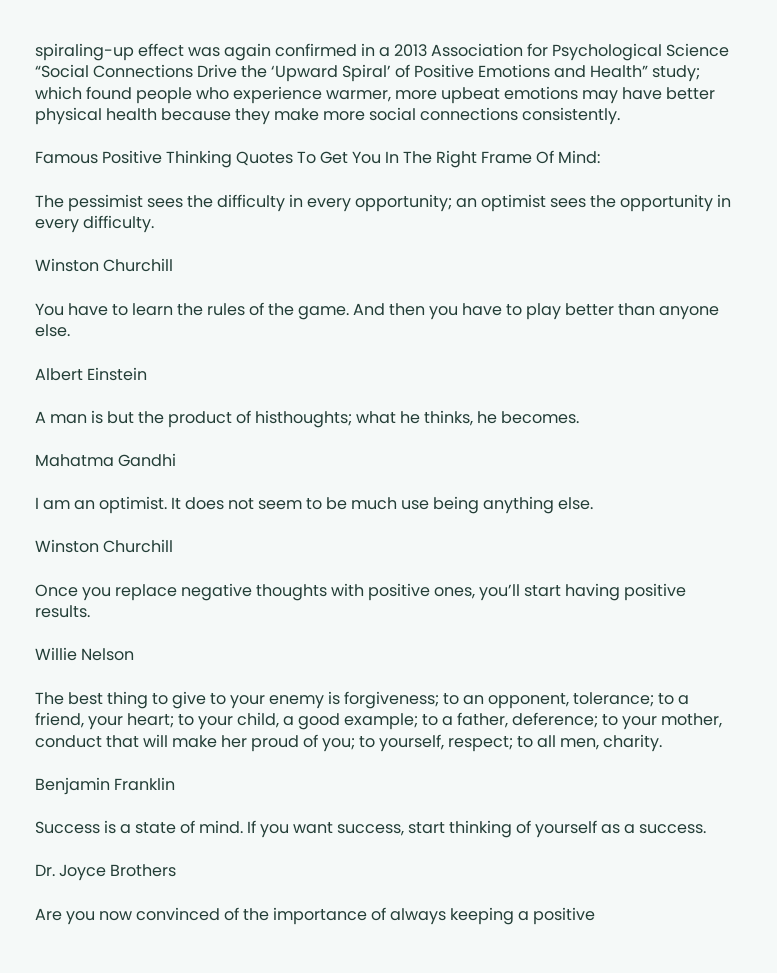spiraling-up effect was again confirmed in a 2013 Association for Psychological Science “Social Connections Drive the ‘Upward Spiral’ of Positive Emotions and Health” study; which found people who experience warmer, more upbeat emotions may have better physical health because they make more social connections consistently.

Famous Positive Thinking Quotes To Get You In The Right Frame Of Mind:

The pessimist sees the difficulty in every opportunity; an optimist sees the opportunity in every difficulty.

Winston Churchill

You have to learn the rules of the game. And then you have to play better than anyone else.

Albert Einstein

A man is but the product of histhoughts; what he thinks, he becomes.

Mahatma Gandhi

I am an optimist. It does not seem to be much use being anything else.

Winston Churchill

Once you replace negative thoughts with positive ones, you’ll start having positive results.

Willie Nelson

The best thing to give to your enemy is forgiveness; to an opponent, tolerance; to a friend, your heart; to your child, a good example; to a father, deference; to your mother, conduct that will make her proud of you; to yourself, respect; to all men, charity.

Benjamin Franklin

Success is a state of mind. If you want success, start thinking of yourself as a success.

Dr. Joyce Brothers

Are you now convinced of the importance of always keeping a positive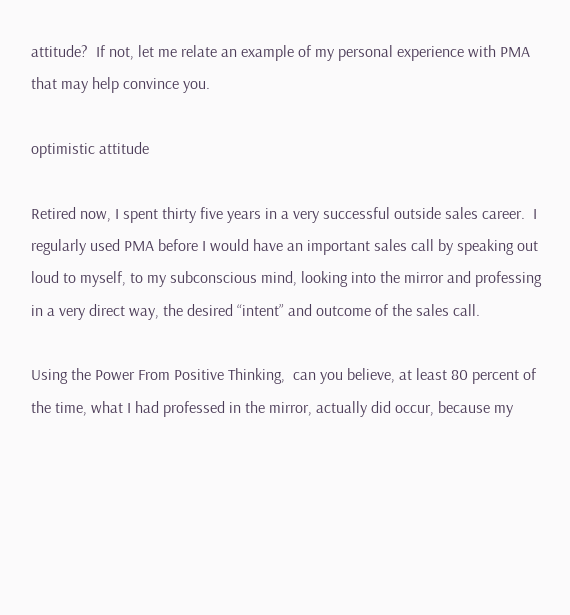attitude?  If not, let me relate an example of my personal experience with PMA that may help convince you.

optimistic attitude

Retired now, I spent thirty five years in a very successful outside sales career.  I regularly used PMA before I would have an important sales call by speaking out loud to myself, to my subconscious mind, looking into the mirror and professing in a very direct way, the desired “intent” and outcome of the sales call.

Using the Power From Positive Thinking,  can you believe, at least 80 percent of the time, what I had professed in the mirror, actually did occur, because my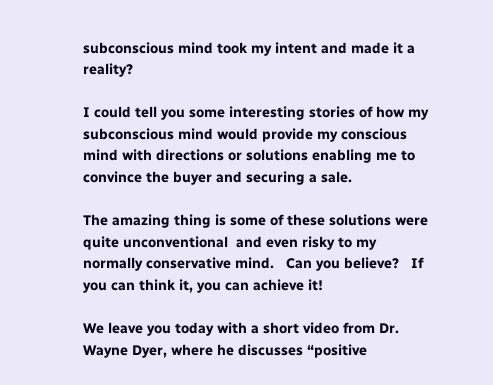subconscious mind took my intent and made it a reality?

I could tell you some interesting stories of how my subconscious mind would provide my conscious mind with directions or solutions enabling me to convince the buyer and securing a sale.

The amazing thing is some of these solutions were quite unconventional  and even risky to my normally conservative mind.   Can you believe?   If you can think it, you can achieve it!

We leave you today with a short video from Dr. Wayne Dyer, where he discusses “positive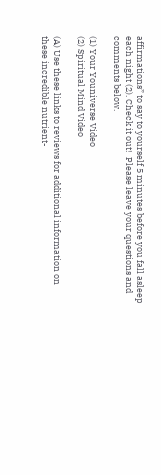affirmations” to say to yourself 5 minutes before you fall asleep each night (2). Check it out!  Please leave your questions and comments below.

(1) Your Youniverse Video
(2) Spiritual Mind Video

(A) Use these links to reviews for additional information on these incredible nutrient-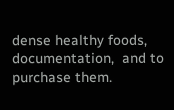dense healthy foods, documentation,  and to purchase them.